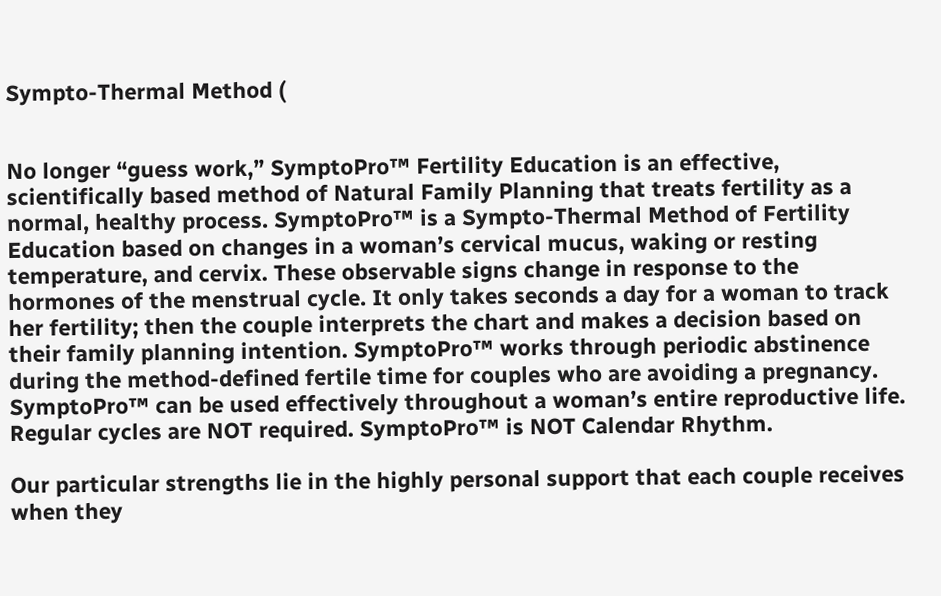Sympto-Thermal Method (


No longer “guess work,” SymptoPro™ Fertility Education is an effective, scientifically based method of Natural Family Planning that treats fertility as a normal, healthy process. SymptoPro™ is a Sympto-Thermal Method of Fertility Education based on changes in a woman’s cervical mucus, waking or resting temperature, and cervix. These observable signs change in response to the hormones of the menstrual cycle. It only takes seconds a day for a woman to track her fertility; then the couple interprets the chart and makes a decision based on their family planning intention. SymptoPro™ works through periodic abstinence during the method-defined fertile time for couples who are avoiding a pregnancy. SymptoPro™ can be used effectively throughout a woman’s entire reproductive life. Regular cycles are NOT required. SymptoPro™ is NOT Calendar Rhythm.

Our particular strengths lie in the highly personal support that each couple receives when they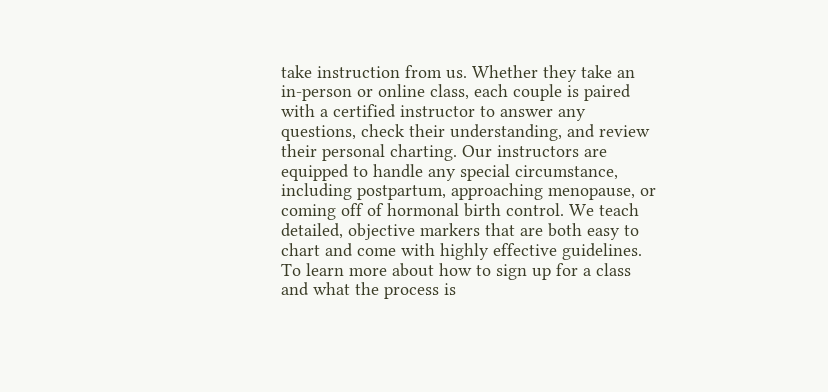take instruction from us. Whether they take an in-person or online class, each couple is paired with a certified instructor to answer any questions, check their understanding, and review their personal charting. Our instructors are equipped to handle any special circumstance, including postpartum, approaching menopause, or coming off of hormonal birth control. We teach detailed, objective markers that are both easy to chart and come with highly effective guidelines. To learn more about how to sign up for a class and what the process is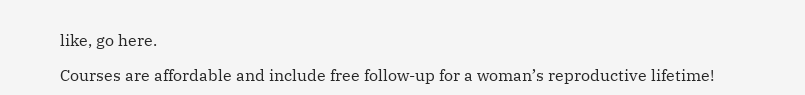like, go here.

Courses are affordable and include free follow-up for a woman’s reproductive lifetime!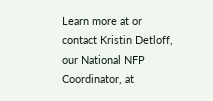Learn more at or contact Kristin Detloff, our National NFP Coordinator, at